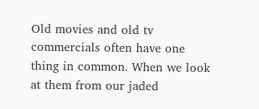Old movies and old tv commercials often have one thing in common. When we look at them from our jaded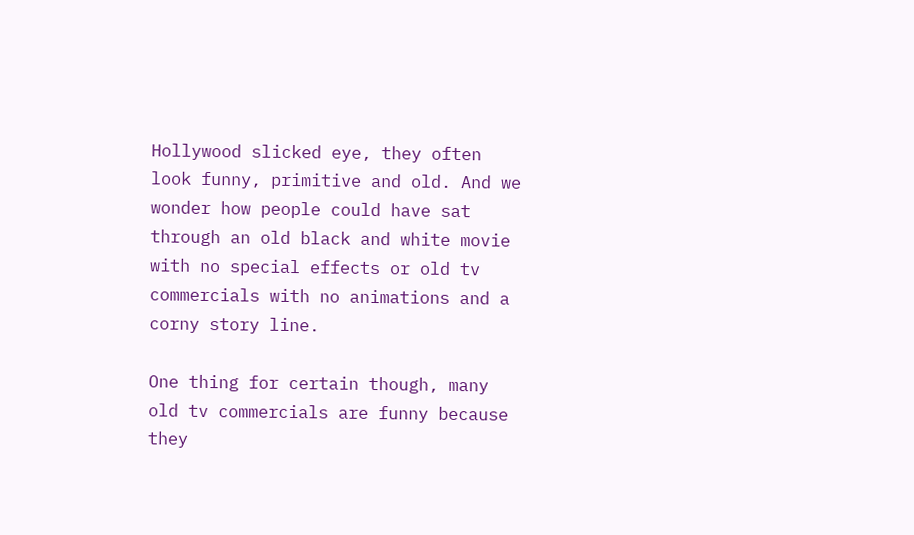Hollywood slicked eye, they often look funny, primitive and old. And we wonder how people could have sat through an old black and white movie with no special effects or old tv commercials with no animations and a corny story line.

One thing for certain though, many old tv commercials are funny because they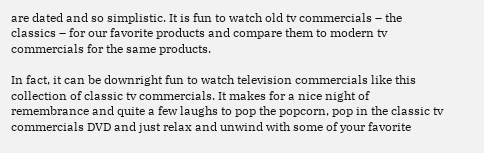are dated and so simplistic. It is fun to watch old tv commercials – the classics – for our favorite products and compare them to modern tv commercials for the same products.

In fact, it can be downright fun to watch television commercials like this collection of classic tv commercials. It makes for a nice night of remembrance and quite a few laughs to pop the popcorn, pop in the classic tv commercials DVD and just relax and unwind with some of your favorite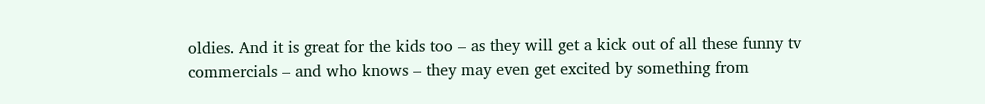oldies. And it is great for the kids too – as they will get a kick out of all these funny tv commercials – and who knows – they may even get excited by something from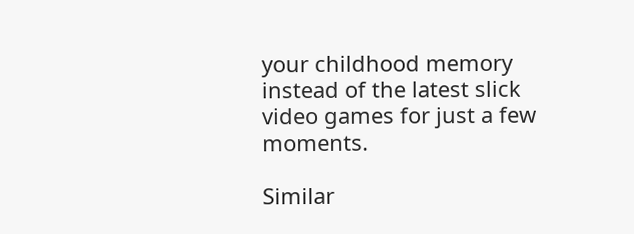your childhood memory instead of the latest slick video games for just a few moments.

Similar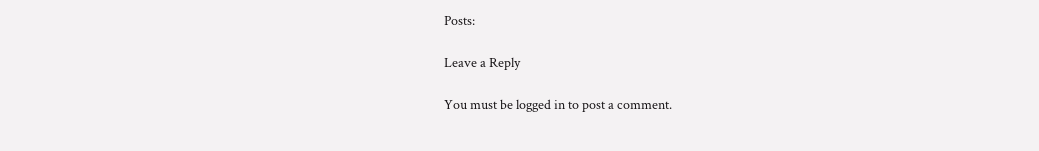Posts:

Leave a Reply

You must be logged in to post a comment.